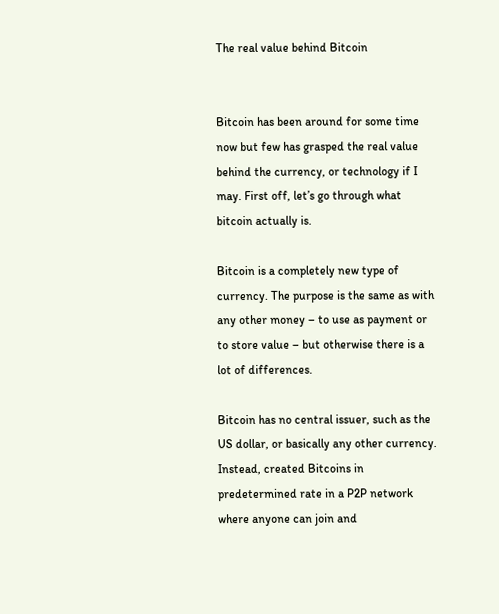The real value behind Bitcoin


Bitcoin has been around for some time now but few has grasped the real value behind the currency, or technology if I may. First off, let’s go through what bitcoin actually is.

Bitcoin is a completely new type of currency. The purpose is the same as with any other money – to use as payment or to store value – but otherwise there is a lot of differences.

Bitcoin has no central issuer, such as the US dollar, or basically any other currency. Instead, created Bitcoins in predetermined rate in a P2P network where anyone can join and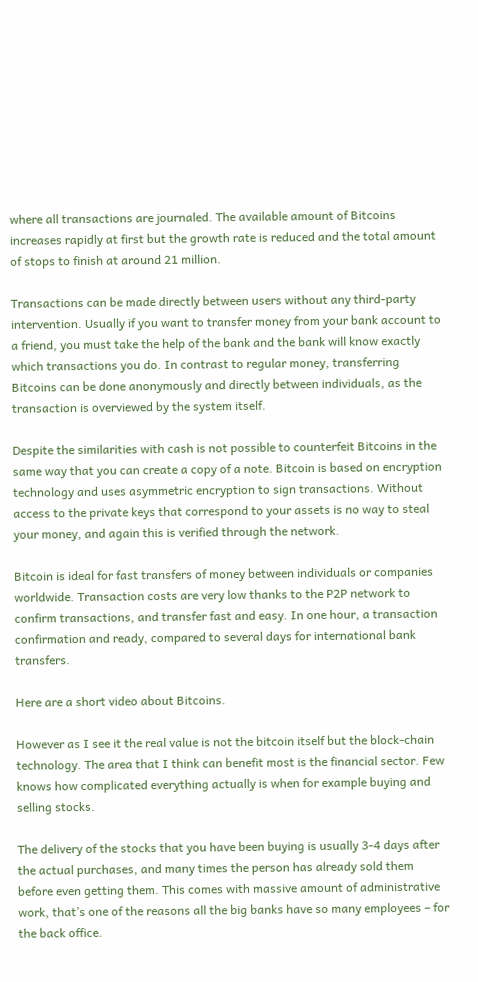where all transactions are journaled. The available amount of Bitcoins increases rapidly at first but the growth rate is reduced and the total amount of stops to finish at around 21 million.

Transactions can be made directly between users without any third-party intervention. Usually if you want to transfer money from your bank account to a friend, you must take the help of the bank and the bank will know exactly which transactions you do. In contrast to regular money, transferring Bitcoins can be done anonymously and directly between individuals, as the transaction is overviewed by the system itself.

Despite the similarities with cash is not possible to counterfeit Bitcoins in the same way that you can create a copy of a note. Bitcoin is based on encryption technology and uses asymmetric encryption to sign transactions. Without access to the private keys that correspond to your assets is no way to steal your money, and again this is verified through the network.

Bitcoin is ideal for fast transfers of money between individuals or companies worldwide. Transaction costs are very low thanks to the P2P network to confirm transactions, and transfer fast and easy. In one hour, a transaction confirmation and ready, compared to several days for international bank transfers.

Here are a short video about Bitcoins.

However as I see it the real value is not the bitcoin itself but the block-chain technology. The area that I think can benefit most is the financial sector. Few knows how complicated everything actually is when for example buying and selling stocks.

The delivery of the stocks that you have been buying is usually 3-4 days after the actual purchases, and many times the person has already sold them before even getting them. This comes with massive amount of administrative work, that’s one of the reasons all the big banks have so many employees – for the back office.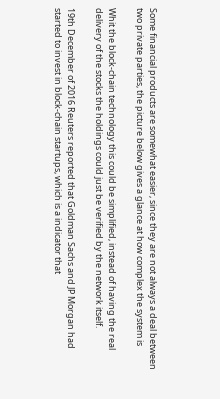Some financial products are somewhat easier, since they are not always a deal between two private parties, the picture below gives a glance at how complex the system is

Whit the block-chain technology this could be simplified, instead of having the real delivery of the stocks the holdings could just be verified by the network itself.

19th December of 2016 Reuters reported that Goldman Sachs and JP Morgan had started to invest in block-chain startups, which is a indicator that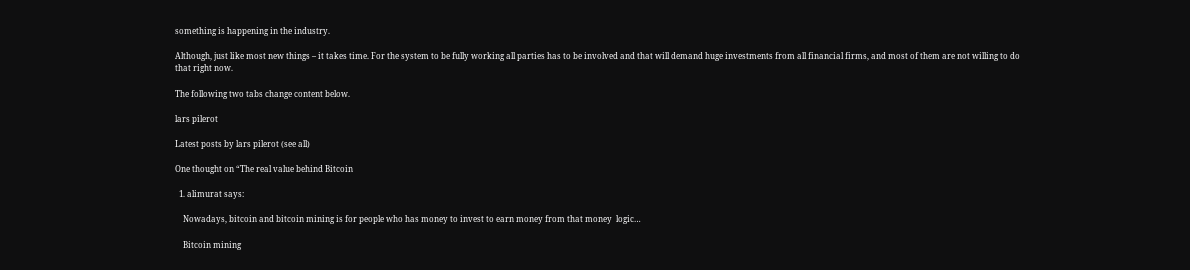something is happening in the industry.

Although, just like most new things – it takes time. For the system to be fully working all parties has to be involved and that will demand huge investments from all financial firms, and most of them are not willing to do that right now.

The following two tabs change content below.

lars pilerot

Latest posts by lars pilerot (see all)

One thought on “The real value behind Bitcoin

  1. alimurat says:

    Nowadays, bitcoin and bitcoin mining is for people who has money to invest to earn money from that money  logic…

    Bitcoin mining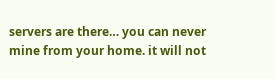servers are there… you can never mine from your home. it will not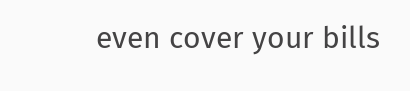even cover your bills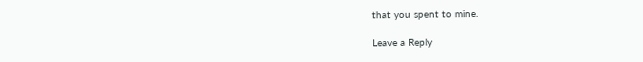that you spent to mine.

Leave a Reply